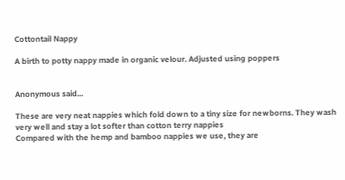Cottontail Nappy

A birth to potty nappy made in organic velour. Adjusted using poppers


Anonymous said...

These are very neat nappies which fold down to a tiny size for newborns. They wash very well and stay a lot softer than cotton terry nappies
Compared with the hemp and bamboo nappies we use, they are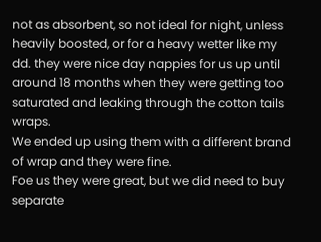not as absorbent, so not ideal for night, unless heavily boosted, or for a heavy wetter like my dd. they were nice day nappies for us up until around 18 months when they were getting too saturated and leaking through the cotton tails wraps.
We ended up using them with a different brand of wrap and they were fine.
Foe us they were great, but we did need to buy separate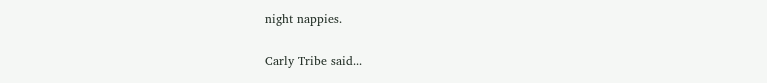night nappies.

Carly Tribe said...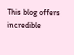This blog offers incredible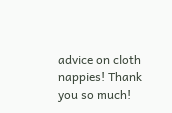advice on cloth nappies! Thank you so much!